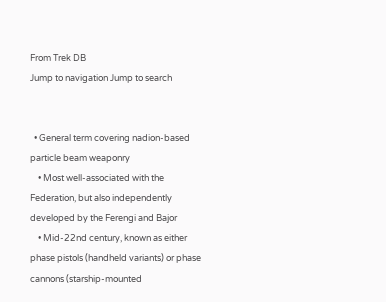From Trek DB
Jump to navigation Jump to search


  • General term covering nadion-based particle beam weaponry
    • Most well-associated with the Federation, but also independently developed by the Ferengi and Bajor
    • Mid-22nd century, known as either phase pistols (handheld variants) or phase cannons (starship-mounted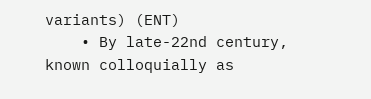variants) (ENT)
    • By late-22nd century, known colloquially as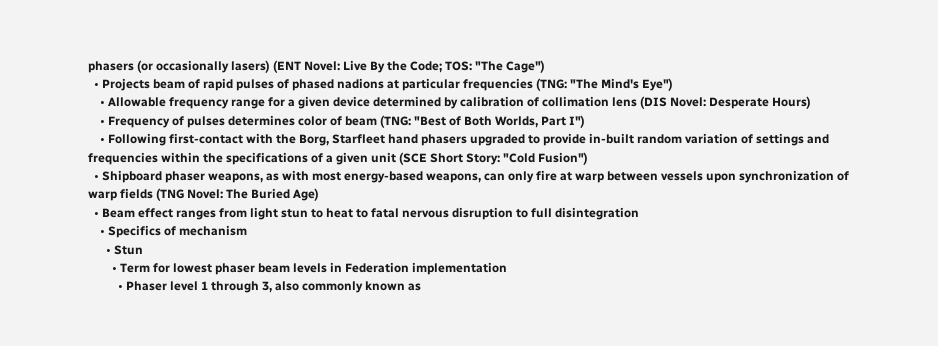phasers (or occasionally lasers) (ENT Novel: Live By the Code; TOS: "The Cage")
  • Projects beam of rapid pulses of phased nadions at particular frequencies (TNG: "The Mind's Eye")
    • Allowable frequency range for a given device determined by calibration of collimation lens (DIS Novel: Desperate Hours)
    • Frequency of pulses determines color of beam (TNG: "Best of Both Worlds, Part I")
    • Following first-contact with the Borg, Starfleet hand phasers upgraded to provide in-built random variation of settings and frequencies within the specifications of a given unit (SCE Short Story: "Cold Fusion")
  • Shipboard phaser weapons, as with most energy-based weapons, can only fire at warp between vessels upon synchronization of warp fields (TNG Novel: The Buried Age)
  • Beam effect ranges from light stun to heat to fatal nervous disruption to full disintegration
    • Specifics of mechanism
      • Stun
        • Term for lowest phaser beam levels in Federation implementation
          • Phaser level 1 through 3, also commonly known as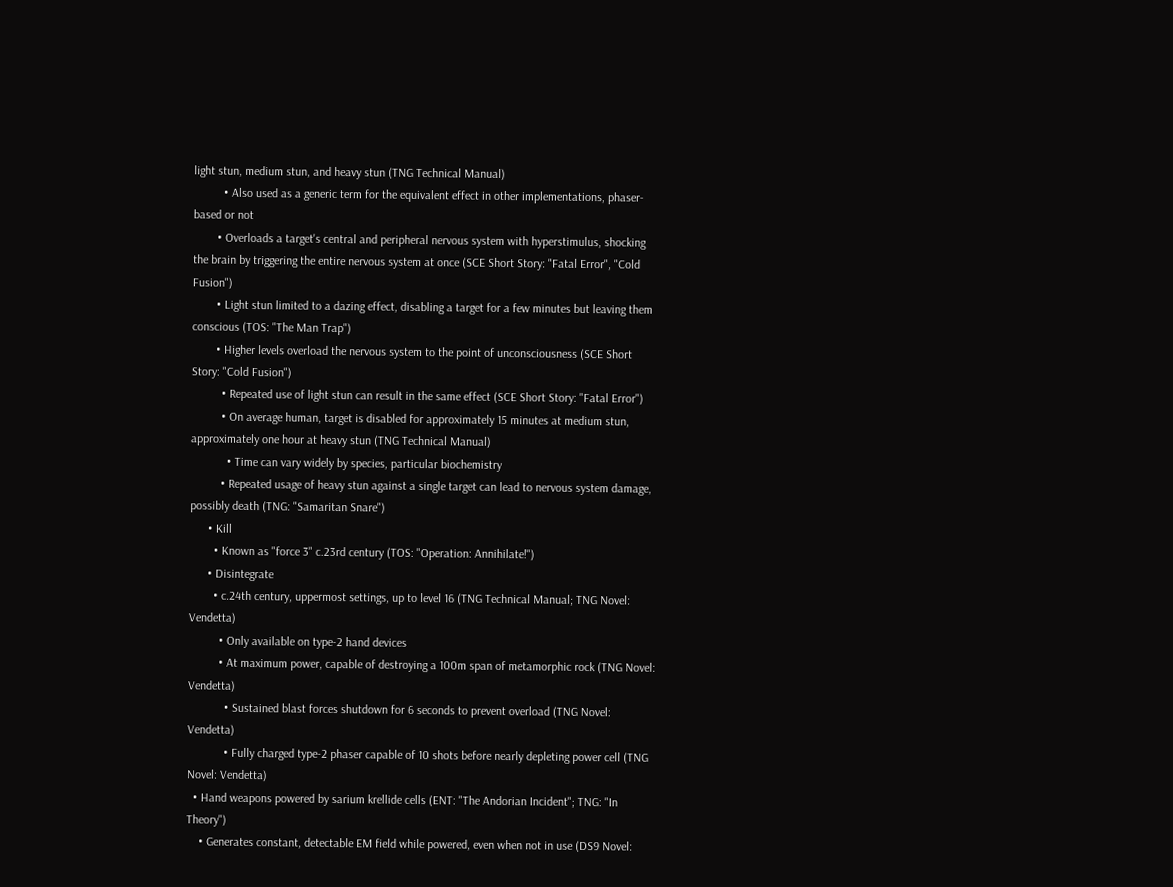light stun, medium stun, and heavy stun (TNG Technical Manual)
          • Also used as a generic term for the equivalent effect in other implementations, phaser-based or not
        • Overloads a target's central and peripheral nervous system with hyperstimulus, shocking the brain by triggering the entire nervous system at once (SCE Short Story: "Fatal Error", "Cold Fusion")
        • Light stun limited to a dazing effect, disabling a target for a few minutes but leaving them conscious (TOS: "The Man Trap")
        • Higher levels overload the nervous system to the point of unconsciousness (SCE Short Story: "Cold Fusion")
          • Repeated use of light stun can result in the same effect (SCE Short Story: "Fatal Error")
          • On average human, target is disabled for approximately 15 minutes at medium stun, approximately one hour at heavy stun (TNG Technical Manual)
            • Time can vary widely by species, particular biochemistry
          • Repeated usage of heavy stun against a single target can lead to nervous system damage, possibly death (TNG: "Samaritan Snare")
      • Kill
        • Known as "force 3" c.23rd century (TOS: "Operation: Annihilate!")
      • Disintegrate
        • c.24th century, uppermost settings, up to level 16 (TNG Technical Manual; TNG Novel: Vendetta)
          • Only available on type-2 hand devices
          • At maximum power, capable of destroying a 100m span of metamorphic rock (TNG Novel: Vendetta)
            • Sustained blast forces shutdown for 6 seconds to prevent overload (TNG Novel: Vendetta)
            • Fully charged type-2 phaser capable of 10 shots before nearly depleting power cell (TNG Novel: Vendetta)
  • Hand weapons powered by sarium krellide cells (ENT: "The Andorian Incident"; TNG: "In Theory")
    • Generates constant, detectable EM field while powered, even when not in use (DS9 Novel: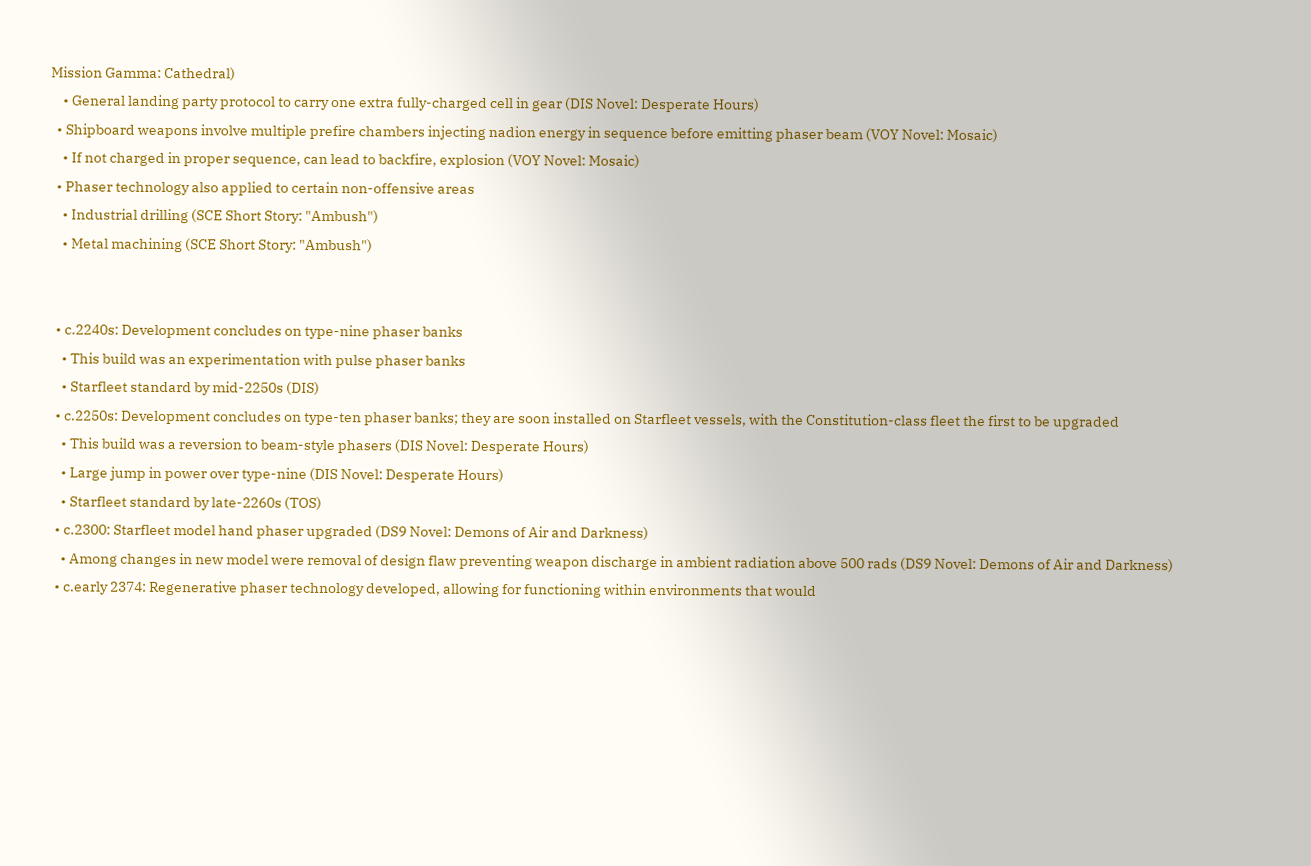Mission Gamma: Cathedral)
    • General landing party protocol to carry one extra fully-charged cell in gear (DIS Novel: Desperate Hours)
  • Shipboard weapons involve multiple prefire chambers injecting nadion energy in sequence before emitting phaser beam (VOY Novel: Mosaic)
    • If not charged in proper sequence, can lead to backfire, explosion (VOY Novel: Mosaic)
  • Phaser technology also applied to certain non-offensive areas
    • Industrial drilling (SCE Short Story: "Ambush")
    • Metal machining (SCE Short Story: "Ambush")


  • c.2240s: Development concludes on type-nine phaser banks
    • This build was an experimentation with pulse phaser banks
    • Starfleet standard by mid-2250s (DIS)
  • c.2250s: Development concludes on type-ten phaser banks; they are soon installed on Starfleet vessels, with the Constitution-class fleet the first to be upgraded
    • This build was a reversion to beam-style phasers (DIS Novel: Desperate Hours)
    • Large jump in power over type-nine (DIS Novel: Desperate Hours)
    • Starfleet standard by late-2260s (TOS)
  • c.2300: Starfleet model hand phaser upgraded (DS9 Novel: Demons of Air and Darkness)
    • Among changes in new model were removal of design flaw preventing weapon discharge in ambient radiation above 500 rads (DS9 Novel: Demons of Air and Darkness)
  • c.early 2374: Regenerative phaser technology developed, allowing for functioning within environments that would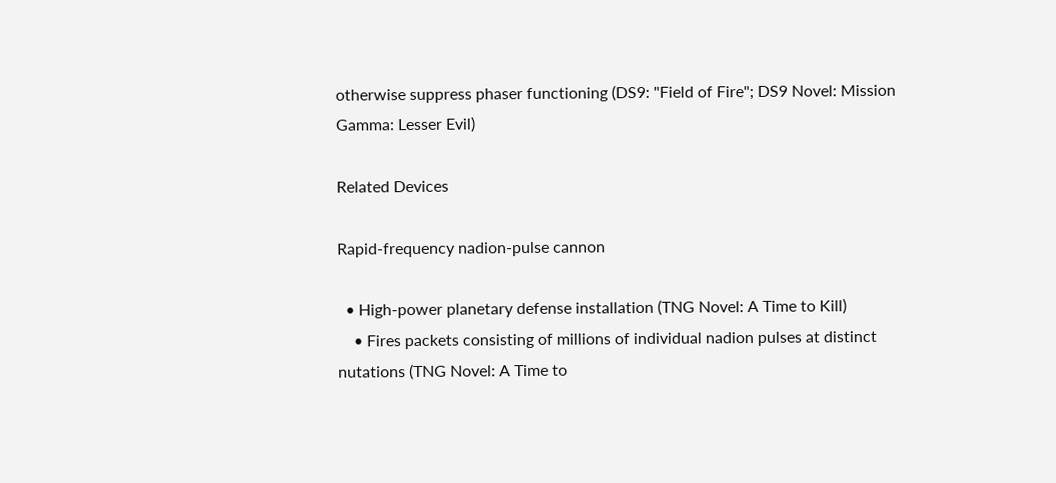otherwise suppress phaser functioning (DS9: "Field of Fire"; DS9 Novel: Mission Gamma: Lesser Evil)

Related Devices

Rapid-frequency nadion-pulse cannon

  • High-power planetary defense installation (TNG Novel: A Time to Kill)
    • Fires packets consisting of millions of individual nadion pulses at distinct nutations (TNG Novel: A Time to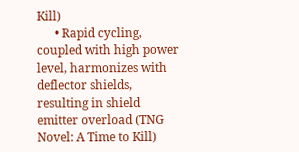Kill)
      • Rapid cycling, coupled with high power level, harmonizes with deflector shields, resulting in shield emitter overload (TNG Novel: A Time to Kill)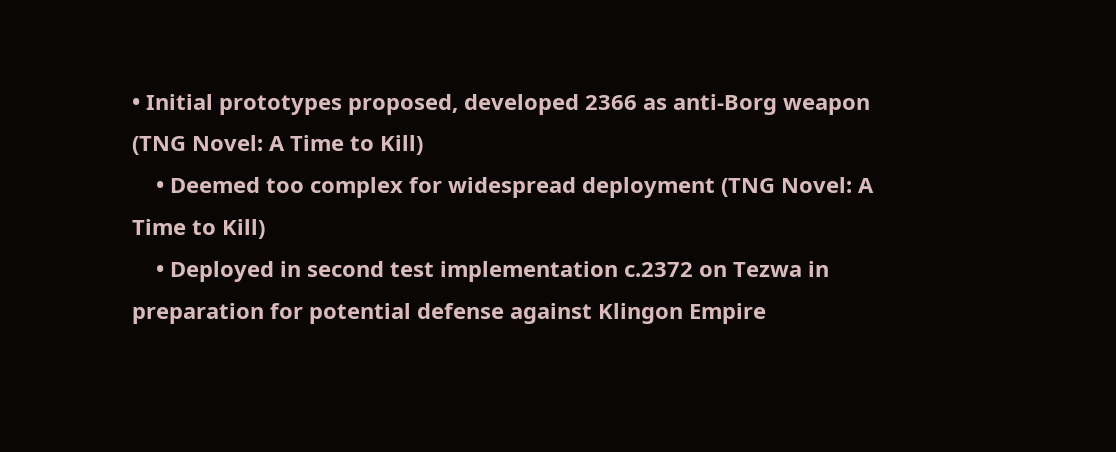• Initial prototypes proposed, developed 2366 as anti-Borg weapon (TNG Novel: A Time to Kill)
    • Deemed too complex for widespread deployment (TNG Novel: A Time to Kill)
    • Deployed in second test implementation c.2372 on Tezwa in preparation for potential defense against Klingon Empire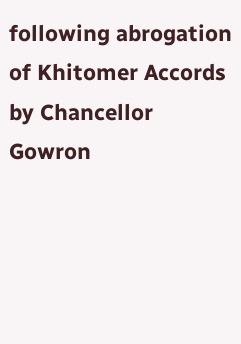following abrogation of Khitomer Accords by Chancellor Gowron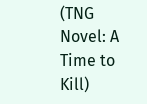(TNG Novel: A Time to Kill)